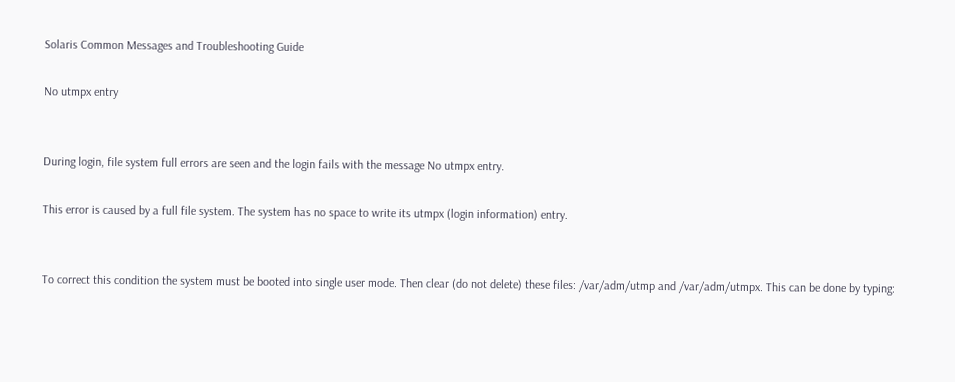Solaris Common Messages and Troubleshooting Guide

No utmpx entry


During login, file system full errors are seen and the login fails with the message No utmpx entry.

This error is caused by a full file system. The system has no space to write its utmpx (login information) entry.


To correct this condition the system must be booted into single user mode. Then clear (do not delete) these files: /var/adm/utmp and /var/adm/utmpx. This can be done by typing: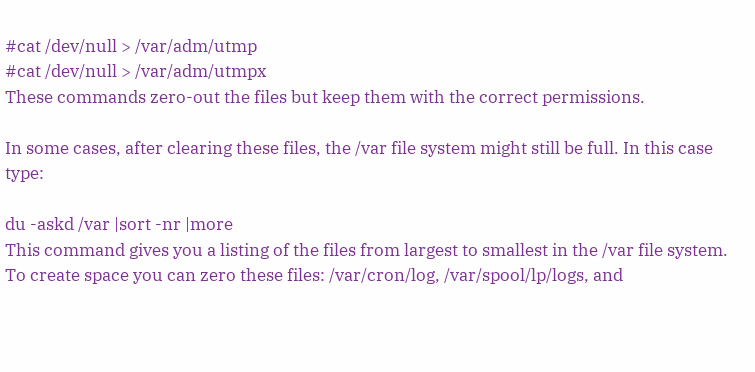#cat /dev/null > /var/adm/utmp
#cat /dev/null > /var/adm/utmpx
These commands zero-out the files but keep them with the correct permissions.

In some cases, after clearing these files, the /var file system might still be full. In this case type:

du -askd /var |sort -nr |more
This command gives you a listing of the files from largest to smallest in the /var file system. To create space you can zero these files: /var/cron/log, /var/spool/lp/logs, and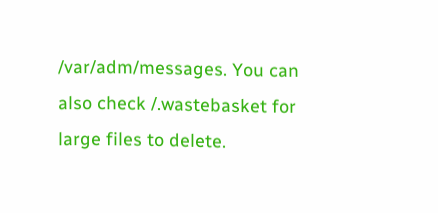/var/adm/messages. You can also check /.wastebasket for large files to delete.